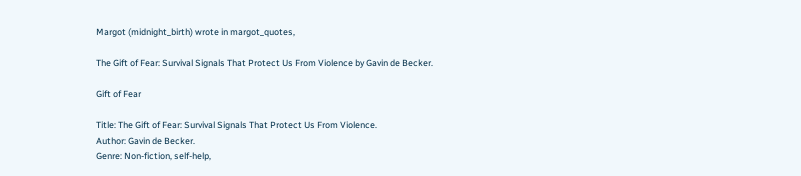Margot (midnight_birth) wrote in margot_quotes,

The Gift of Fear: Survival Signals That Protect Us From Violence by Gavin de Becker.

Gift of Fear

Title: The Gift of Fear: Survival Signals That Protect Us From Violence.
Author: Gavin de Becker.
Genre: Non-fiction, self-help,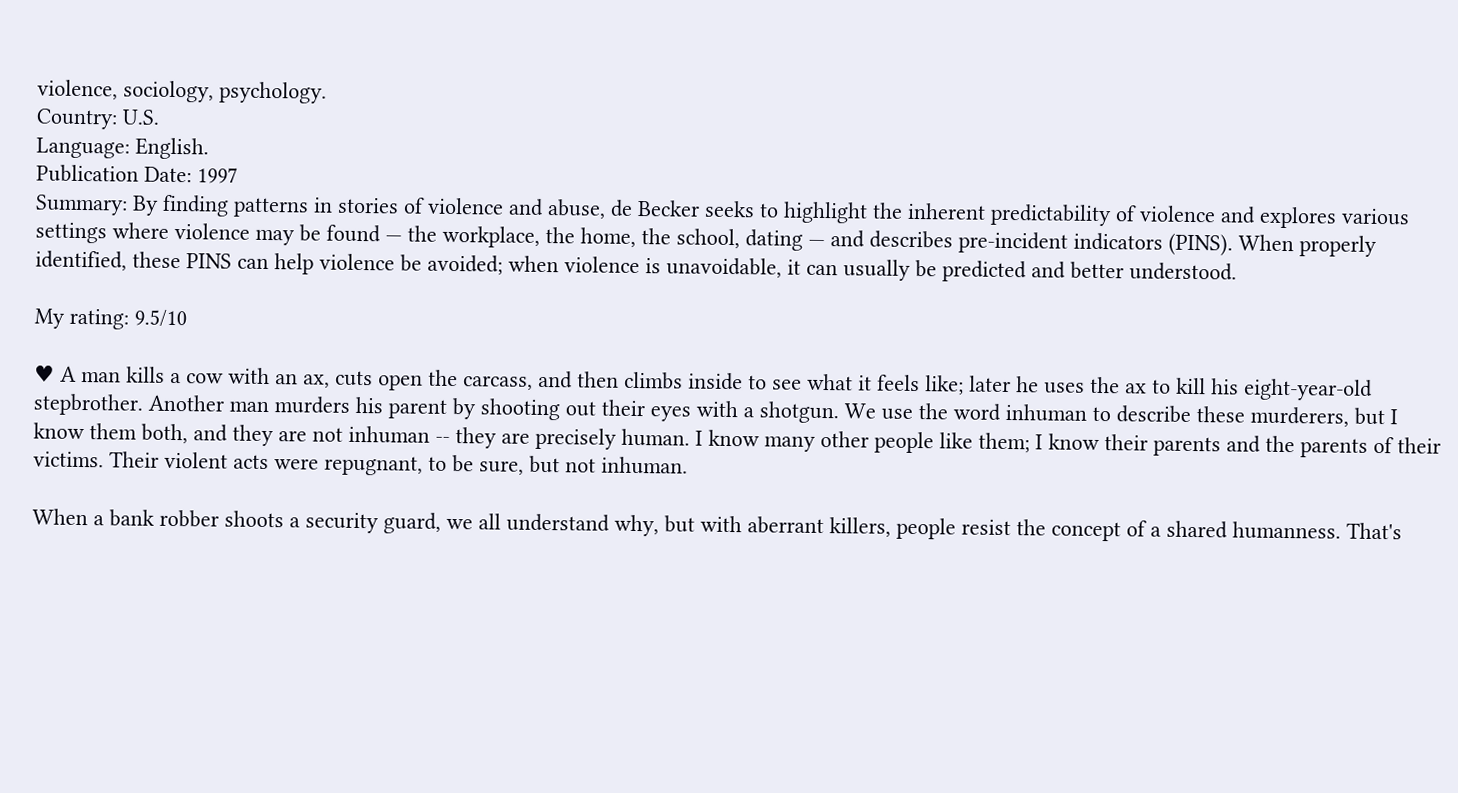violence, sociology, psychology.
Country: U.S.
Language: English.
Publication Date: 1997
Summary: By finding patterns in stories of violence and abuse, de Becker seeks to highlight the inherent predictability of violence and explores various settings where violence may be found — the workplace, the home, the school, dating — and describes pre-incident indicators (PINS). When properly identified, these PINS can help violence be avoided; when violence is unavoidable, it can usually be predicted and better understood.

My rating: 9.5/10

♥ A man kills a cow with an ax, cuts open the carcass, and then climbs inside to see what it feels like; later he uses the ax to kill his eight-year-old stepbrother. Another man murders his parent by shooting out their eyes with a shotgun. We use the word inhuman to describe these murderers, but I know them both, and they are not inhuman -- they are precisely human. I know many other people like them; I know their parents and the parents of their victims. Their violent acts were repugnant, to be sure, but not inhuman.

When a bank robber shoots a security guard, we all understand why, but with aberrant killers, people resist the concept of a shared humanness. That's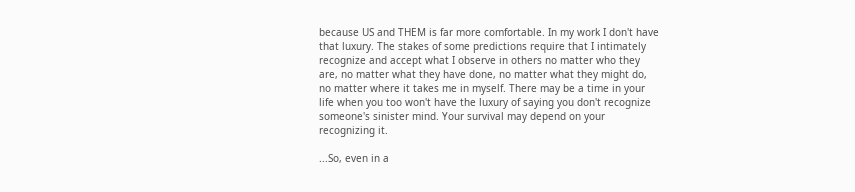because US and THEM is far more comfortable. In my work I don't have that luxury. The stakes of some predictions require that I intimately recognize and accept what I observe in others no matter who they are, no matter what they have done, no matter what they might do, no matter where it takes me in myself. There may be a time in your life when you too won't have the luxury of saying you don't recognize someone's sinister mind. Your survival may depend on your recognizing it.

...So, even in a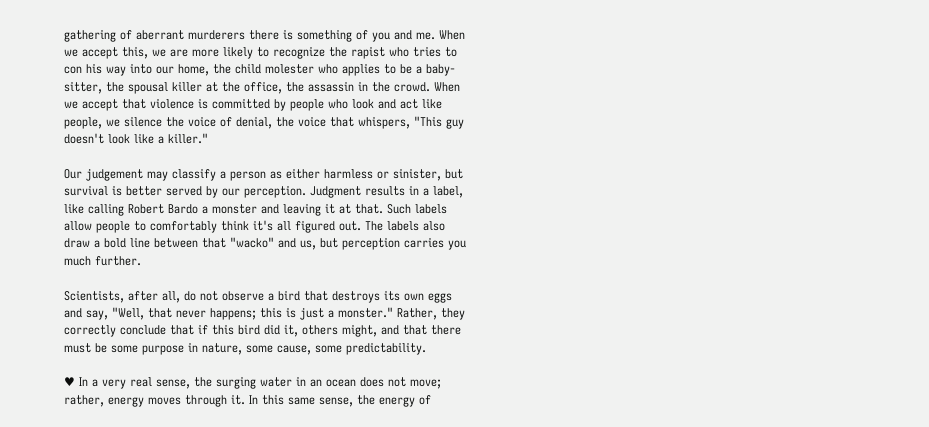gathering of aberrant murderers there is something of you and me. When we accept this, we are more likely to recognize the rapist who tries to con his way into our home, the child molester who applies to be a baby-sitter, the spousal killer at the office, the assassin in the crowd. When we accept that violence is committed by people who look and act like people, we silence the voice of denial, the voice that whispers, "This guy doesn't look like a killer."

Our judgement may classify a person as either harmless or sinister, but survival is better served by our perception. Judgment results in a label, like calling Robert Bardo a monster and leaving it at that. Such labels allow people to comfortably think it's all figured out. The labels also draw a bold line between that "wacko" and us, but perception carries you much further.

Scientists, after all, do not observe a bird that destroys its own eggs and say, "Well, that never happens; this is just a monster." Rather, they correctly conclude that if this bird did it, others might, and that there must be some purpose in nature, some cause, some predictability.

♥ In a very real sense, the surging water in an ocean does not move; rather, energy moves through it. In this same sense, the energy of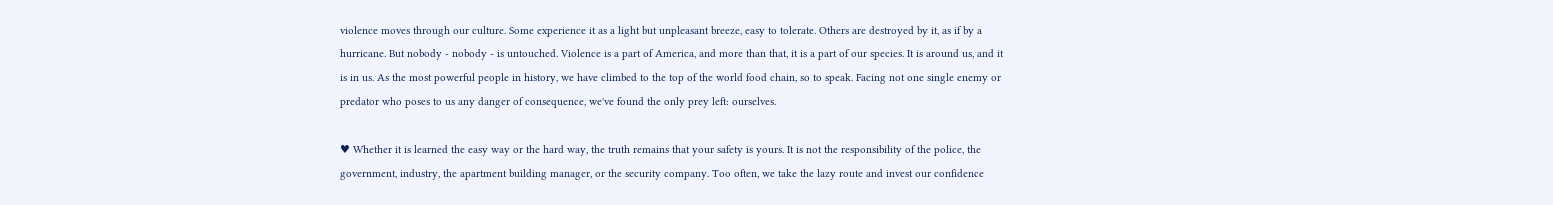violence moves through our culture. Some experience it as a light but unpleasant breeze, easy to tolerate. Others are destroyed by it, as if by a hurricane. But nobody - nobody - is untouched. Violence is a part of America, and more than that, it is a part of our species. It is around us, and it is in us. As the most powerful people in history, we have climbed to the top of the world food chain, so to speak. Facing not one single enemy or predator who poses to us any danger of consequence, we've found the only prey left: ourselves.

♥ Whether it is learned the easy way or the hard way, the truth remains that your safety is yours. It is not the responsibility of the police, the government, industry, the apartment building manager, or the security company. Too often, we take the lazy route and invest our confidence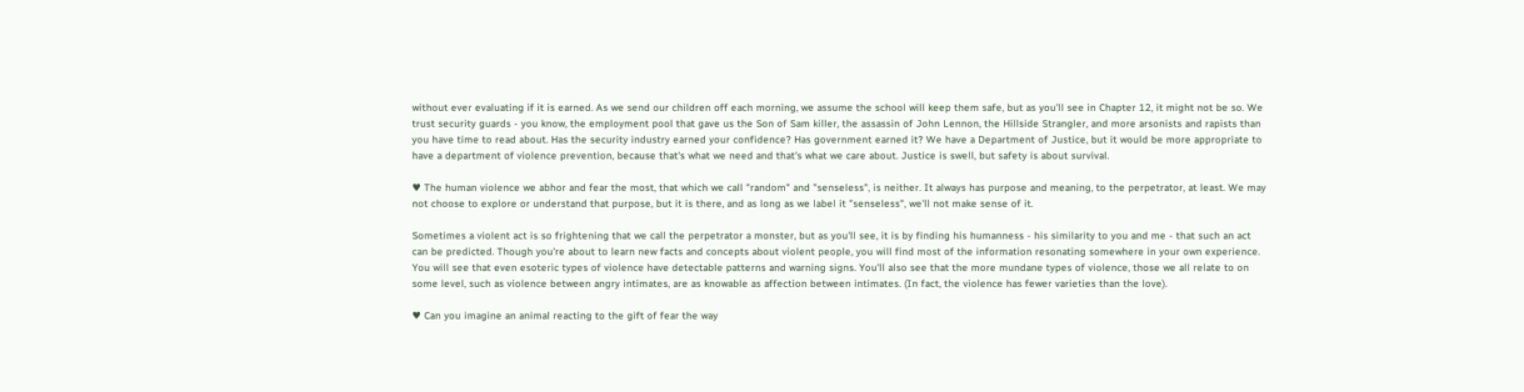without ever evaluating if it is earned. As we send our children off each morning, we assume the school will keep them safe, but as you'll see in Chapter 12, it might not be so. We trust security guards - you know, the employment pool that gave us the Son of Sam killer, the assassin of John Lennon, the Hillside Strangler, and more arsonists and rapists than you have time to read about. Has the security industry earned your confidence? Has government earned it? We have a Department of Justice, but it would be more appropriate to have a department of violence prevention, because that's what we need and that's what we care about. Justice is swell, but safety is about survival.

♥ The human violence we abhor and fear the most, that which we call "random" and "senseless", is neither. It always has purpose and meaning, to the perpetrator, at least. We may not choose to explore or understand that purpose, but it is there, and as long as we label it "senseless", we'll not make sense of it.

Sometimes a violent act is so frightening that we call the perpetrator a monster, but as you'll see, it is by finding his humanness - his similarity to you and me - that such an act can be predicted. Though you're about to learn new facts and concepts about violent people, you will find most of the information resonating somewhere in your own experience. You will see that even esoteric types of violence have detectable patterns and warning signs. You'll also see that the more mundane types of violence, those we all relate to on some level, such as violence between angry intimates, are as knowable as affection between intimates. (In fact, the violence has fewer varieties than the love).

♥ Can you imagine an animal reacting to the gift of fear the way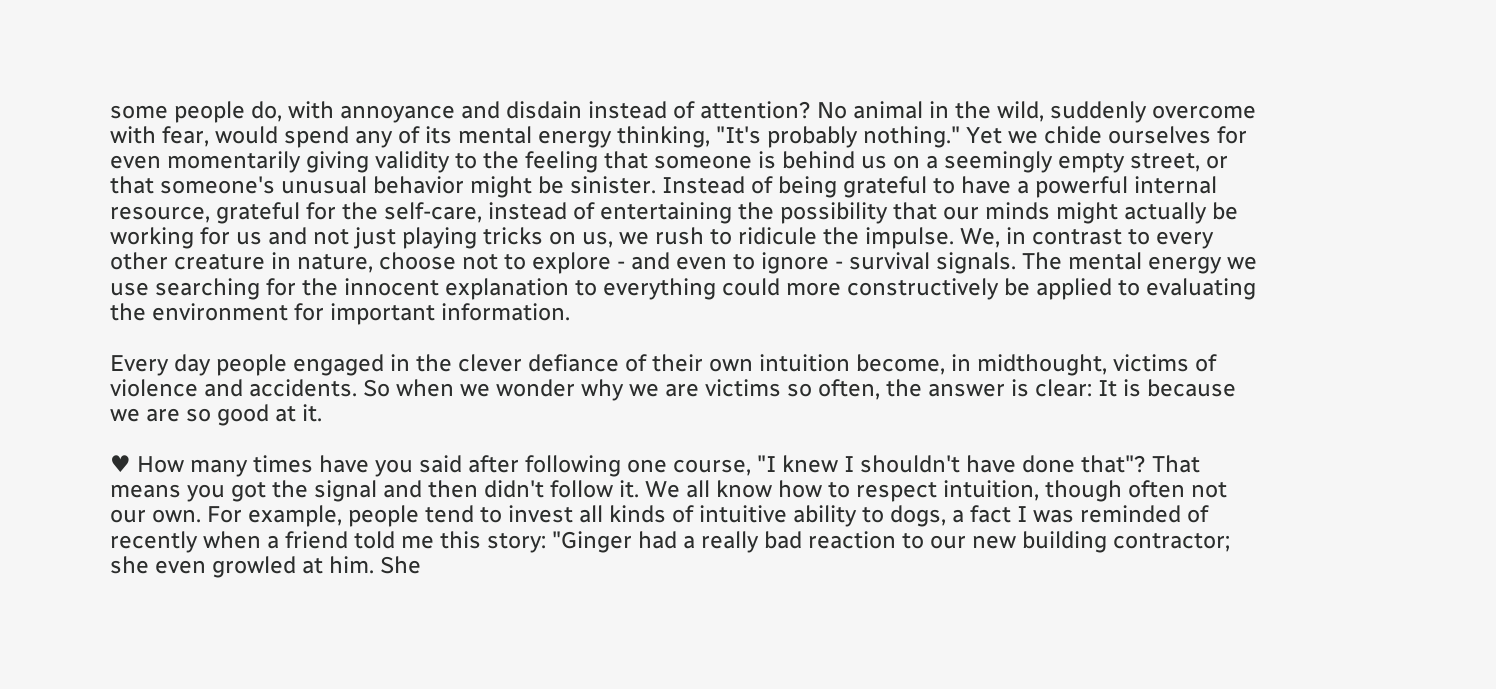some people do, with annoyance and disdain instead of attention? No animal in the wild, suddenly overcome with fear, would spend any of its mental energy thinking, "It's probably nothing." Yet we chide ourselves for even momentarily giving validity to the feeling that someone is behind us on a seemingly empty street, or that someone's unusual behavior might be sinister. Instead of being grateful to have a powerful internal resource, grateful for the self-care, instead of entertaining the possibility that our minds might actually be working for us and not just playing tricks on us, we rush to ridicule the impulse. We, in contrast to every other creature in nature, choose not to explore - and even to ignore - survival signals. The mental energy we use searching for the innocent explanation to everything could more constructively be applied to evaluating the environment for important information.

Every day people engaged in the clever defiance of their own intuition become, in midthought, victims of violence and accidents. So when we wonder why we are victims so often, the answer is clear: It is because we are so good at it.

♥ How many times have you said after following one course, "I knew I shouldn't have done that"? That means you got the signal and then didn't follow it. We all know how to respect intuition, though often not our own. For example, people tend to invest all kinds of intuitive ability to dogs, a fact I was reminded of recently when a friend told me this story: "Ginger had a really bad reaction to our new building contractor; she even growled at him. She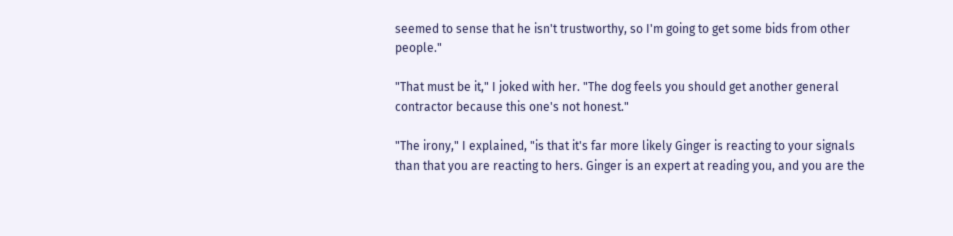seemed to sense that he isn't trustworthy, so I'm going to get some bids from other people."

"That must be it," I joked with her. "The dog feels you should get another general contractor because this one's not honest."

"The irony," I explained, "is that it's far more likely Ginger is reacting to your signals than that you are reacting to hers. Ginger is an expert at reading you, and you are the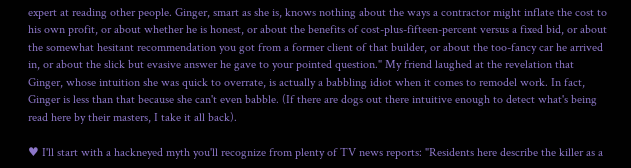expert at reading other people. Ginger, smart as she is, knows nothing about the ways a contractor might inflate the cost to his own profit, or about whether he is honest, or about the benefits of cost-plus-fifteen-percent versus a fixed bid, or about the somewhat hesitant recommendation you got from a former client of that builder, or about the too-fancy car he arrived in, or about the slick but evasive answer he gave to your pointed question." My friend laughed at the revelation that Ginger, whose intuition she was quick to overrate, is actually a babbling idiot when it comes to remodel work. In fact, Ginger is less than that because she can't even babble. (If there are dogs out there intuitive enough to detect what's being read here by their masters, I take it all back).

♥ I'll start with a hackneyed myth you'll recognize from plenty of TV news reports: "Residents here describe the killer as a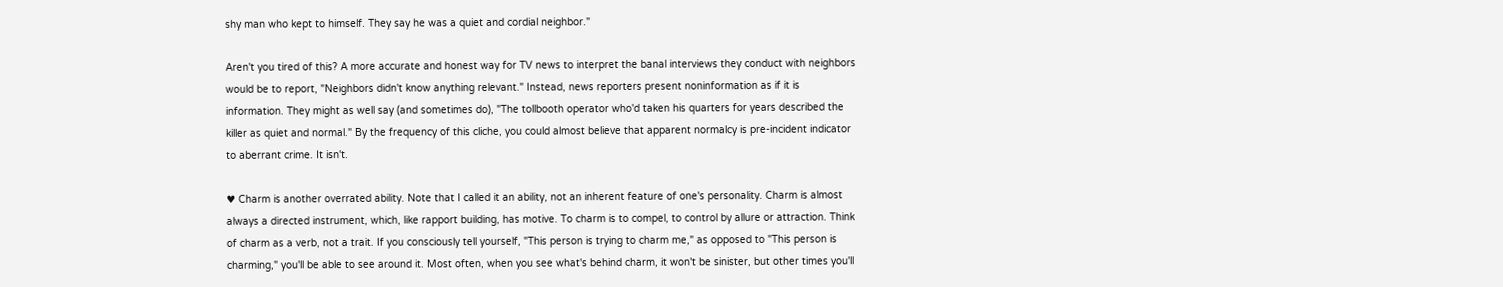shy man who kept to himself. They say he was a quiet and cordial neighbor."

Aren't you tired of this? A more accurate and honest way for TV news to interpret the banal interviews they conduct with neighbors would be to report, "Neighbors didn't know anything relevant." Instead, news reporters present noninformation as if it is information. They might as well say (and sometimes do), "The tollbooth operator who'd taken his quarters for years described the killer as quiet and normal." By the frequency of this cliche, you could almost believe that apparent normalcy is pre-incident indicator to aberrant crime. It isn't.

♥ Charm is another overrated ability. Note that I called it an ability, not an inherent feature of one's personality. Charm is almost always a directed instrument, which, like rapport building, has motive. To charm is to compel, to control by allure or attraction. Think of charm as a verb, not a trait. If you consciously tell yourself, "This person is trying to charm me," as opposed to "This person is charming," you'll be able to see around it. Most often, when you see what's behind charm, it won't be sinister, but other times you'll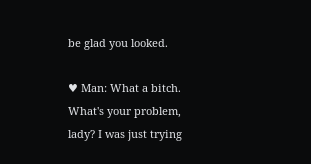be glad you looked.

♥ Man: What a bitch. What's your problem, lady? I was just trying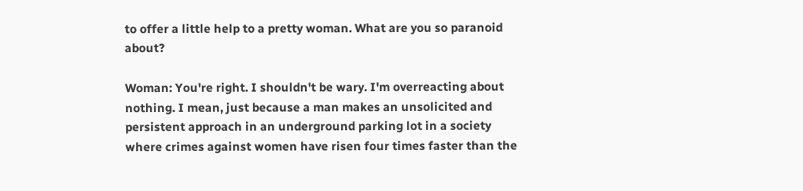to offer a little help to a pretty woman. What are you so paranoid about?

Woman: You're right. I shouldn't be wary. I'm overreacting about nothing. I mean, just because a man makes an unsolicited and persistent approach in an underground parking lot in a society where crimes against women have risen four times faster than the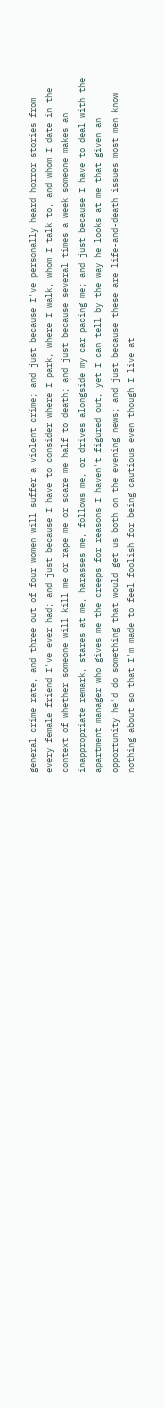general crime rate, and three out of four women will suffer a violent crime; and just because I've personally heard horror stories from every female friend I've ever had; and just because I have to consider where I park, where I walk, whom I talk to, and whom I date in the context of whether someone will kill me or rape me or scare me half to death; and just because several times a week someone makes an inappropriate remark, stares at me, harasses me, follows me, or drives alongside my car pacing me; and just because I have to deal with the apartment manager who gives me the creeps for reasons I haven't figured out, yet I can tell by the way he looks at me that given an opportunity he'd do something that would get us both on the evening news; and just because these are life-and-death issues most men know nothing about so that I'm made to feel foolish for being cautious even though I live at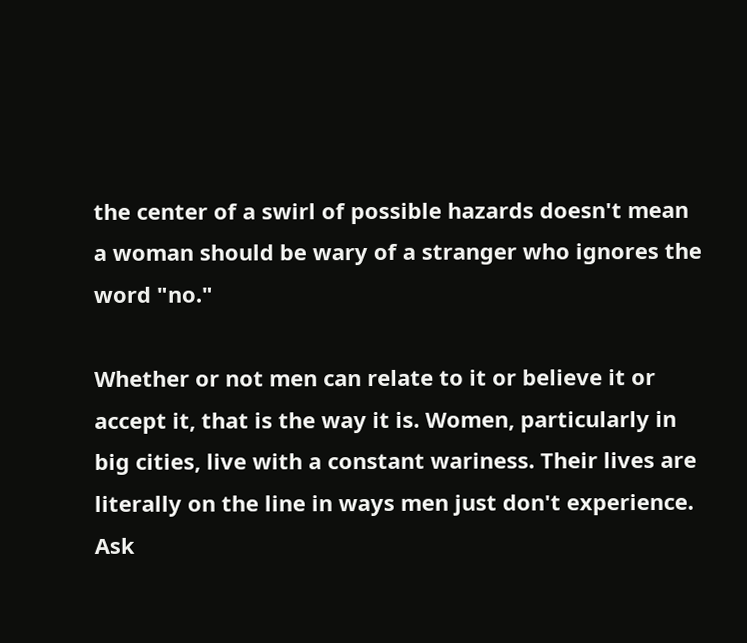the center of a swirl of possible hazards doesn't mean a woman should be wary of a stranger who ignores the word "no."

Whether or not men can relate to it or believe it or accept it, that is the way it is. Women, particularly in big cities, live with a constant wariness. Their lives are literally on the line in ways men just don't experience. Ask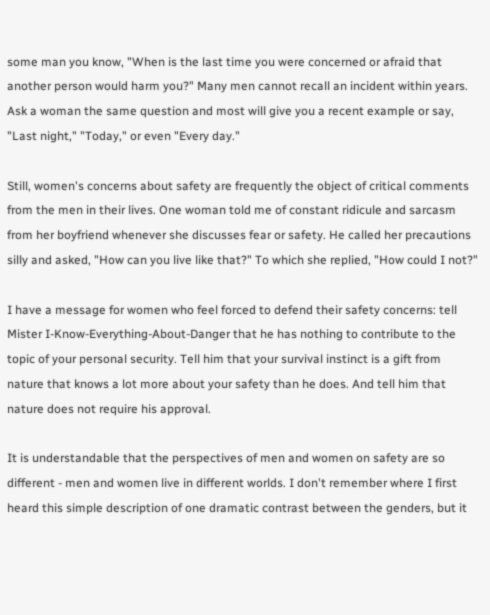some man you know, "When is the last time you were concerned or afraid that another person would harm you?" Many men cannot recall an incident within years. Ask a woman the same question and most will give you a recent example or say, "Last night," "Today," or even "Every day."

Still, women's concerns about safety are frequently the object of critical comments from the men in their lives. One woman told me of constant ridicule and sarcasm from her boyfriend whenever she discusses fear or safety. He called her precautions silly and asked, "How can you live like that?" To which she replied, "How could I not?"

I have a message for women who feel forced to defend their safety concerns: tell Mister I-Know-Everything-About-Danger that he has nothing to contribute to the topic of your personal security. Tell him that your survival instinct is a gift from nature that knows a lot more about your safety than he does. And tell him that nature does not require his approval.

It is understandable that the perspectives of men and women on safety are so different - men and women live in different worlds. I don't remember where I first heard this simple description of one dramatic contrast between the genders, but it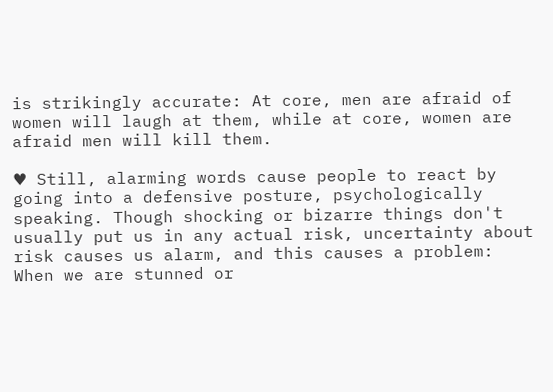is strikingly accurate: At core, men are afraid of women will laugh at them, while at core, women are afraid men will kill them.

♥ Still, alarming words cause people to react by going into a defensive posture, psychologically speaking. Though shocking or bizarre things don't usually put us in any actual risk, uncertainty about risk causes us alarm, and this causes a problem: When we are stunned or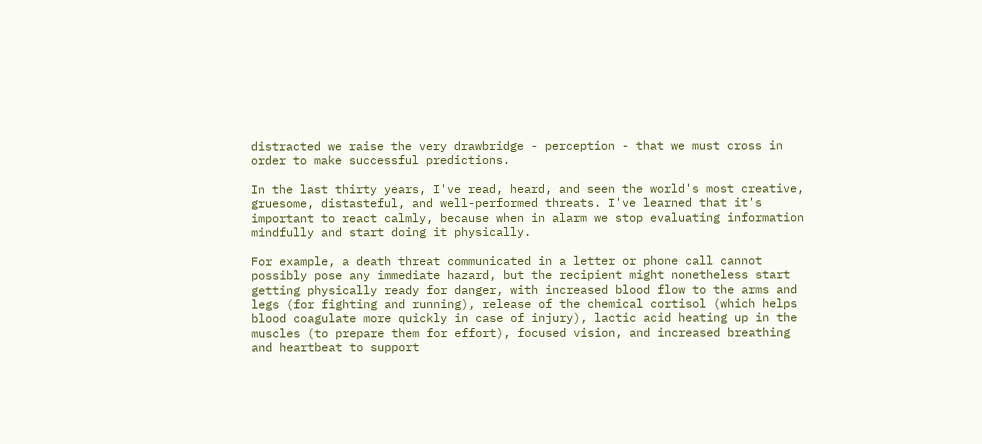distracted we raise the very drawbridge - perception - that we must cross in order to make successful predictions.

In the last thirty years, I've read, heard, and seen the world's most creative, gruesome, distasteful, and well-performed threats. I've learned that it's important to react calmly, because when in alarm we stop evaluating information mindfully and start doing it physically.

For example, a death threat communicated in a letter or phone call cannot possibly pose any immediate hazard, but the recipient might nonetheless start getting physically ready for danger, with increased blood flow to the arms and legs (for fighting and running), release of the chemical cortisol (which helps blood coagulate more quickly in case of injury), lactic acid heating up in the muscles (to prepare them for effort), focused vision, and increased breathing and heartbeat to support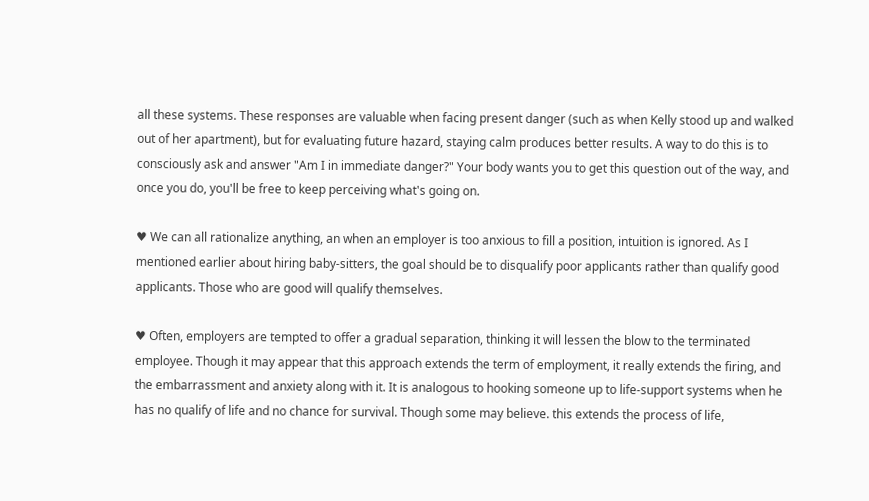all these systems. These responses are valuable when facing present danger (such as when Kelly stood up and walked out of her apartment), but for evaluating future hazard, staying calm produces better results. A way to do this is to consciously ask and answer "Am I in immediate danger?" Your body wants you to get this question out of the way, and once you do, you'll be free to keep perceiving what's going on.

♥ We can all rationalize anything, an when an employer is too anxious to fill a position, intuition is ignored. As I mentioned earlier about hiring baby-sitters, the goal should be to disqualify poor applicants rather than qualify good applicants. Those who are good will qualify themselves.

♥ Often, employers are tempted to offer a gradual separation, thinking it will lessen the blow to the terminated employee. Though it may appear that this approach extends the term of employment, it really extends the firing, and the embarrassment and anxiety along with it. It is analogous to hooking someone up to life-support systems when he has no qualify of life and no chance for survival. Though some may believe. this extends the process of life,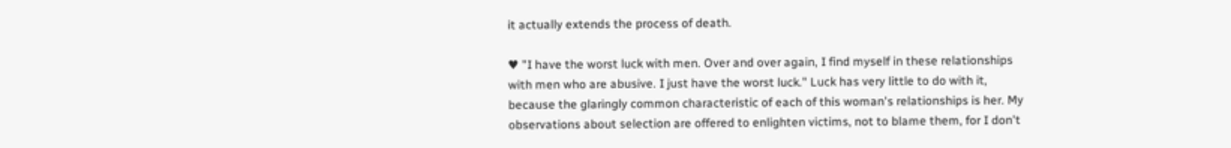it actually extends the process of death.

♥ "I have the worst luck with men. Over and over again, I find myself in these relationships with men who are abusive. I just have the worst luck." Luck has very little to do with it, because the glaringly common characteristic of each of this woman's relationships is her. My observations about selection are offered to enlighten victims, not to blame them, for I don't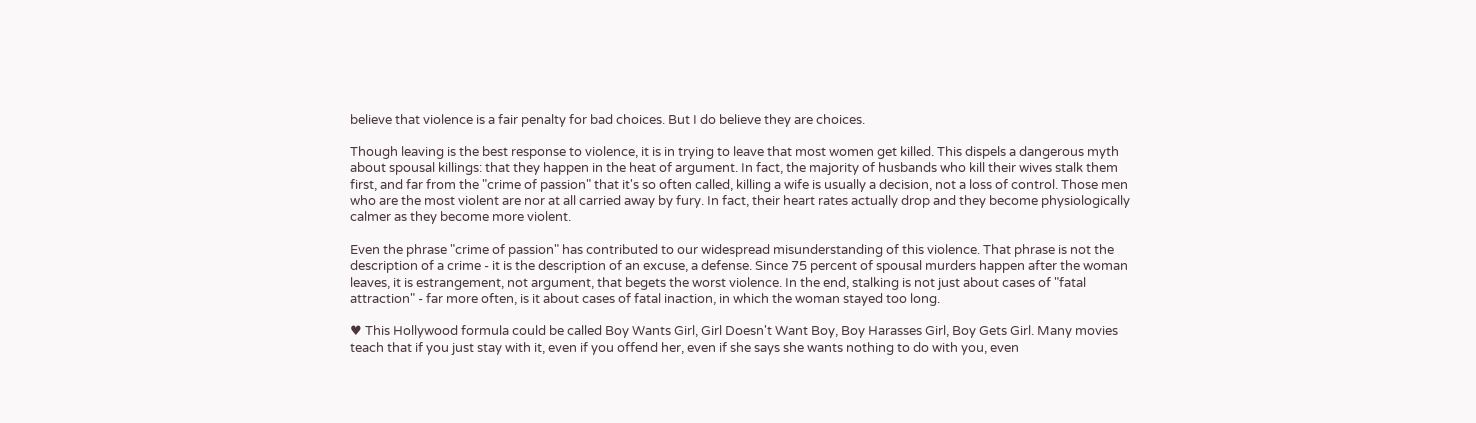believe that violence is a fair penalty for bad choices. But I do believe they are choices.

Though leaving is the best response to violence, it is in trying to leave that most women get killed. This dispels a dangerous myth about spousal killings: that they happen in the heat of argument. In fact, the majority of husbands who kill their wives stalk them first, and far from the "crime of passion" that it's so often called, killing a wife is usually a decision, not a loss of control. Those men who are the most violent are nor at all carried away by fury. In fact, their heart rates actually drop and they become physiologically calmer as they become more violent.

Even the phrase "crime of passion" has contributed to our widespread misunderstanding of this violence. That phrase is not the description of a crime - it is the description of an excuse, a defense. Since 75 percent of spousal murders happen after the woman leaves, it is estrangement, not argument, that begets the worst violence. In the end, stalking is not just about cases of "fatal attraction" - far more often, is it about cases of fatal inaction, in which the woman stayed too long.

♥ This Hollywood formula could be called Boy Wants Girl, Girl Doesn't Want Boy, Boy Harasses Girl, Boy Gets Girl. Many movies teach that if you just stay with it, even if you offend her, even if she says she wants nothing to do with you, even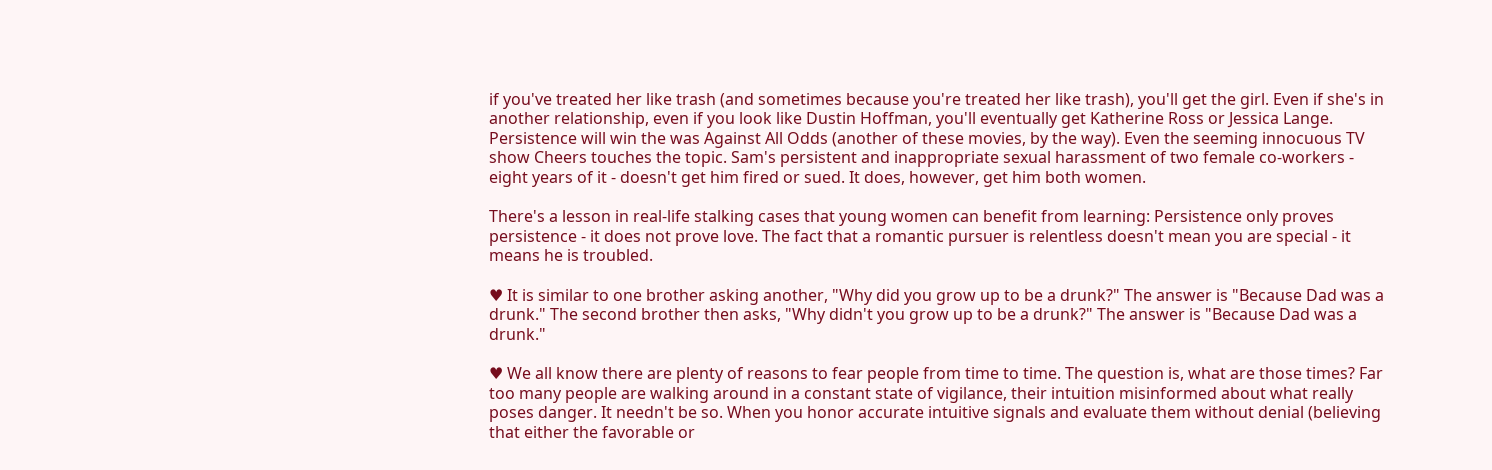if you've treated her like trash (and sometimes because you're treated her like trash), you'll get the girl. Even if she's in another relationship, even if you look like Dustin Hoffman, you'll eventually get Katherine Ross or Jessica Lange. Persistence will win the was Against All Odds (another of these movies, by the way). Even the seeming innocuous TV show Cheers touches the topic. Sam's persistent and inappropriate sexual harassment of two female co-workers - eight years of it - doesn't get him fired or sued. It does, however, get him both women.

There's a lesson in real-life stalking cases that young women can benefit from learning: Persistence only proves persistence - it does not prove love. The fact that a romantic pursuer is relentless doesn't mean you are special - it means he is troubled.

♥ It is similar to one brother asking another, "Why did you grow up to be a drunk?" The answer is "Because Dad was a drunk." The second brother then asks, "Why didn't you grow up to be a drunk?" The answer is "Because Dad was a drunk."

♥ We all know there are plenty of reasons to fear people from time to time. The question is, what are those times? Far too many people are walking around in a constant state of vigilance, their intuition misinformed about what really poses danger. It needn't be so. When you honor accurate intuitive signals and evaluate them without denial (believing that either the favorable or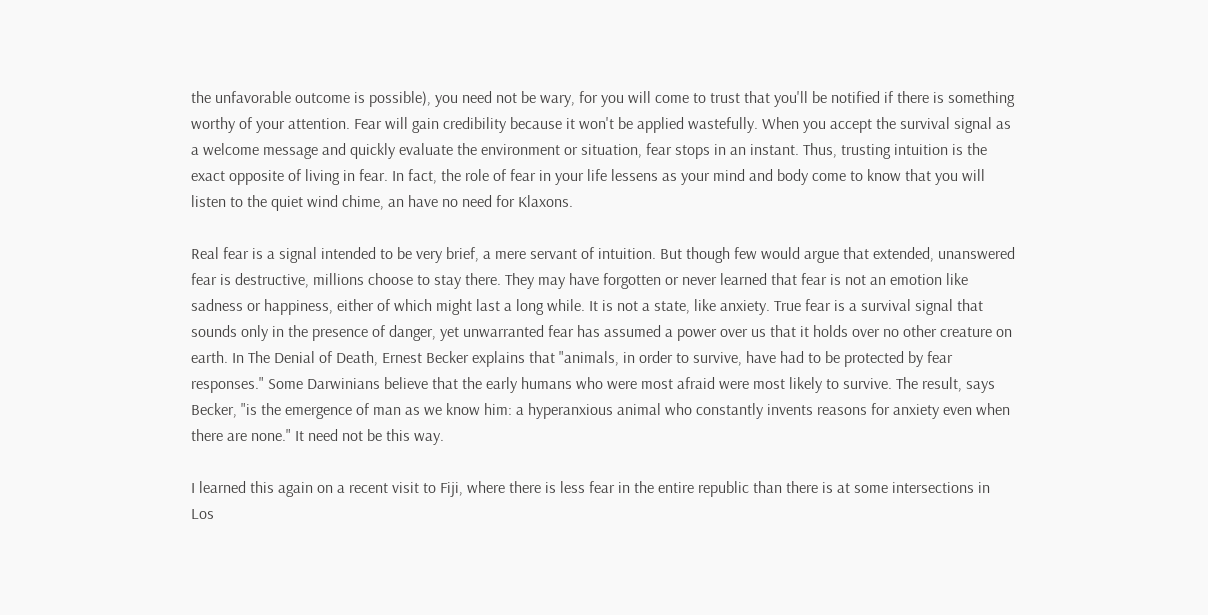the unfavorable outcome is possible), you need not be wary, for you will come to trust that you'll be notified if there is something worthy of your attention. Fear will gain credibility because it won't be applied wastefully. When you accept the survival signal as a welcome message and quickly evaluate the environment or situation, fear stops in an instant. Thus, trusting intuition is the exact opposite of living in fear. In fact, the role of fear in your life lessens as your mind and body come to know that you will listen to the quiet wind chime, an have no need for Klaxons.

Real fear is a signal intended to be very brief, a mere servant of intuition. But though few would argue that extended, unanswered fear is destructive, millions choose to stay there. They may have forgotten or never learned that fear is not an emotion like sadness or happiness, either of which might last a long while. It is not a state, like anxiety. True fear is a survival signal that sounds only in the presence of danger, yet unwarranted fear has assumed a power over us that it holds over no other creature on earth. In The Denial of Death, Ernest Becker explains that "animals, in order to survive, have had to be protected by fear responses." Some Darwinians believe that the early humans who were most afraid were most likely to survive. The result, says Becker, "is the emergence of man as we know him: a hyperanxious animal who constantly invents reasons for anxiety even when there are none." It need not be this way.

I learned this again on a recent visit to Fiji, where there is less fear in the entire republic than there is at some intersections in Los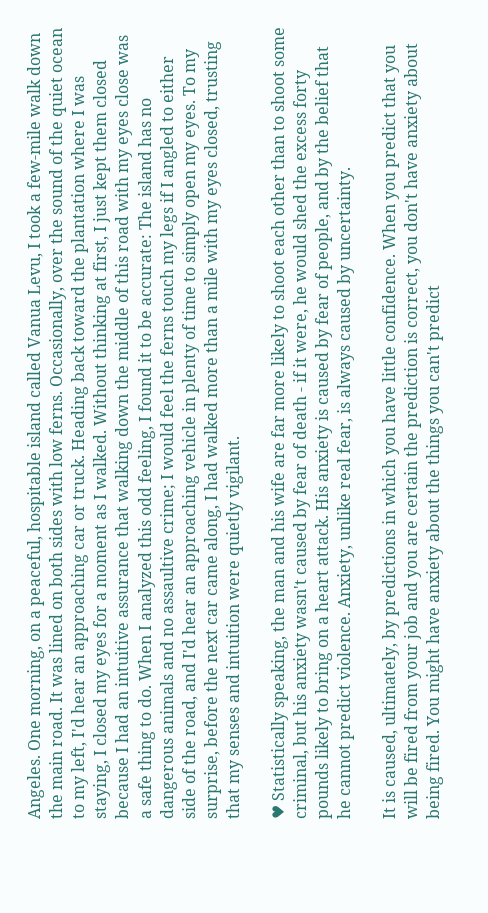Angeles. One morning, on a peaceful, hospitable island called Vanua Levu, I took a few-mile walk down the main road. It was lined on both sides with low ferns. Occasionally, over the sound of the quiet ocean to my left, I'd hear an approaching car or truck. Heading back toward the plantation where I was staying, I closed my eyes for a moment as I walked. Without thinking at first, I just kept them closed because I had an intuitive assurance that walking down the middle of this road with my eyes close was a safe thing to do. When I analyzed this odd feeling, I found it to be accurate: The island has no dangerous animals and no assaultive crime; I would feel the ferns touch my legs if I angled to either side of the road, and I'd hear an approaching vehicle in plenty of time to simply open my eyes. To my surprise, before the next car came along, I had walked more than a mile with my eyes closed, trusting that my senses and intuition were quietly vigilant.

♥ Statistically speaking, the man and his wife are far more likely to shoot each other than to shoot some criminal, but his anxiety wasn't caused by fear of death - if it were, he would shed the excess forty pounds likely to bring on a heart attack. His anxiety is caused by fear of people, and by the belief that he cannot predict violence. Anxiety, unlike real fear, is always caused by uncertainty.

It is caused, ultimately, by predictions in which you have little confidence. When you predict that you will be fired from your job and you are certain the prediction is correct, you don't have anxiety about being fired. You might have anxiety about the things you can't predict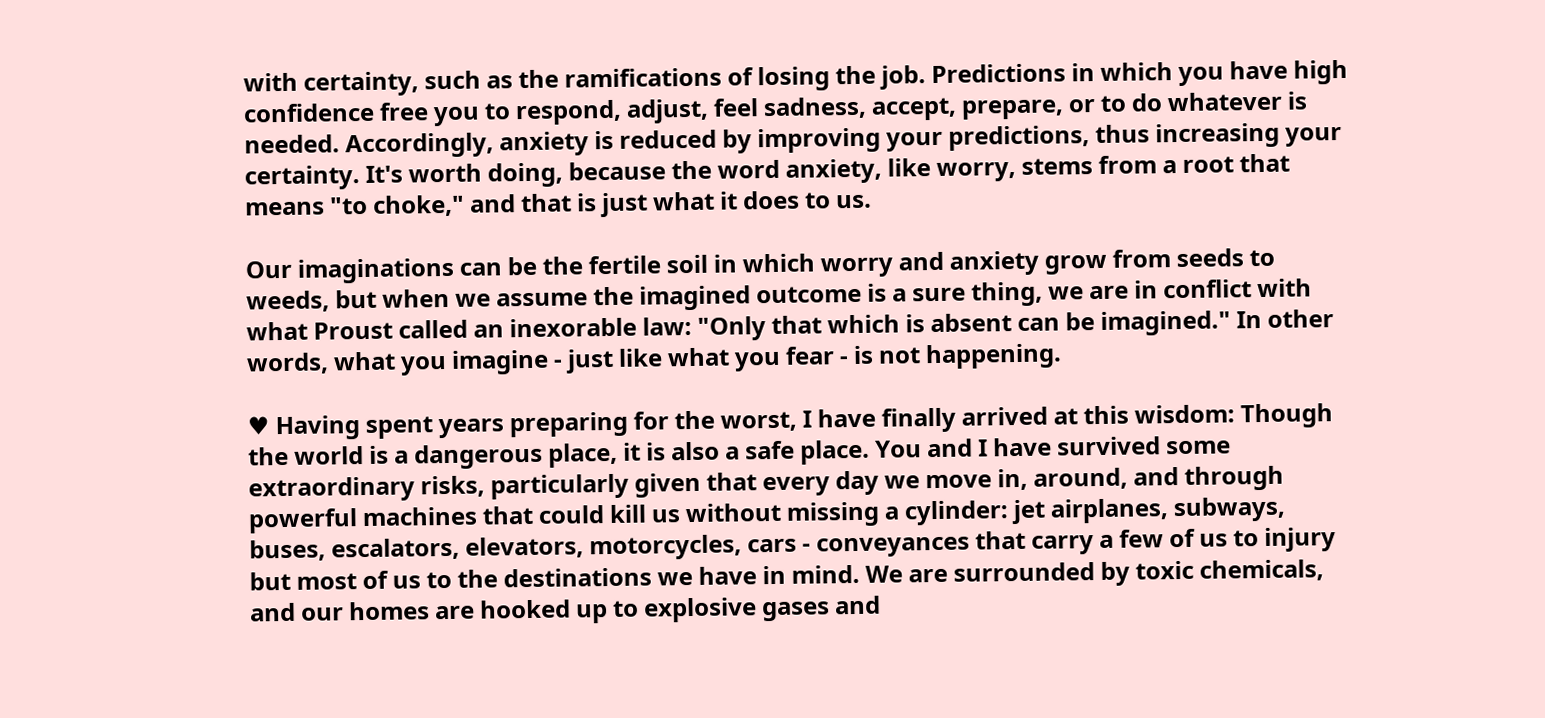with certainty, such as the ramifications of losing the job. Predictions in which you have high confidence free you to respond, adjust, feel sadness, accept, prepare, or to do whatever is needed. Accordingly, anxiety is reduced by improving your predictions, thus increasing your certainty. It's worth doing, because the word anxiety, like worry, stems from a root that means "to choke," and that is just what it does to us.

Our imaginations can be the fertile soil in which worry and anxiety grow from seeds to weeds, but when we assume the imagined outcome is a sure thing, we are in conflict with what Proust called an inexorable law: "Only that which is absent can be imagined." In other words, what you imagine - just like what you fear - is not happening.

♥ Having spent years preparing for the worst, I have finally arrived at this wisdom: Though the world is a dangerous place, it is also a safe place. You and I have survived some extraordinary risks, particularly given that every day we move in, around, and through powerful machines that could kill us without missing a cylinder: jet airplanes, subways, buses, escalators, elevators, motorcycles, cars - conveyances that carry a few of us to injury but most of us to the destinations we have in mind. We are surrounded by toxic chemicals, and our homes are hooked up to explosive gases and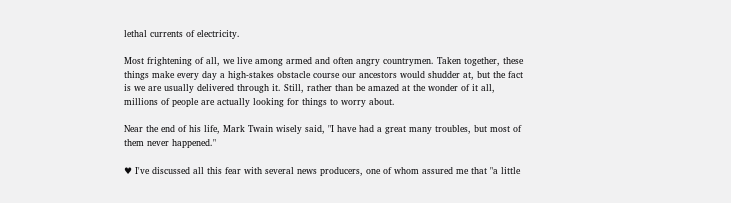lethal currents of electricity.

Most frightening of all, we live among armed and often angry countrymen. Taken together, these things make every day a high-stakes obstacle course our ancestors would shudder at, but the fact is we are usually delivered through it. Still, rather than be amazed at the wonder of it all, millions of people are actually looking for things to worry about.

Near the end of his life, Mark Twain wisely said, "I have had a great many troubles, but most of them never happened."

♥ I've discussed all this fear with several news producers, one of whom assured me that "a little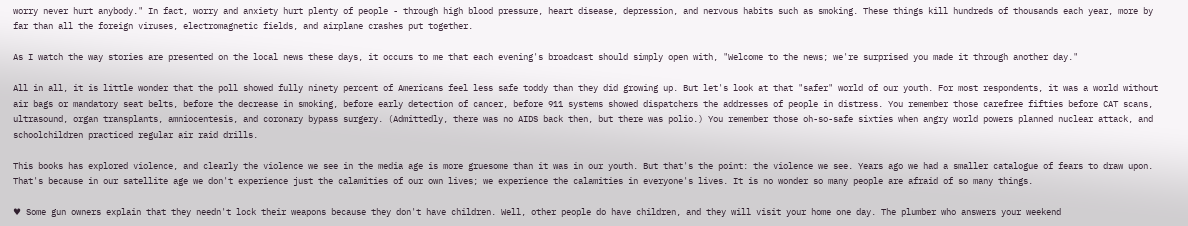worry never hurt anybody." In fact, worry and anxiety hurt plenty of people - through high blood pressure, heart disease, depression, and nervous habits such as smoking. These things kill hundreds of thousands each year, more by far than all the foreign viruses, electromagnetic fields, and airplane crashes put together.

As I watch the way stories are presented on the local news these days, it occurs to me that each evening's broadcast should simply open with, "Welcome to the news; we're surprised you made it through another day."

All in all, it is little wonder that the poll showed fully ninety percent of Americans feel less safe toddy than they did growing up. But let's look at that "safer" world of our youth. For most respondents, it was a world without air bags or mandatory seat belts, before the decrease in smoking, before early detection of cancer, before 911 systems showed dispatchers the addresses of people in distress. You remember those carefree fifties before CAT scans, ultrasound, organ transplants, amniocentesis, and coronary bypass surgery. (Admittedly, there was no AIDS back then, but there was polio.) You remember those oh-so-safe sixties when angry world powers planned nuclear attack, and schoolchildren practiced regular air raid drills.

This books has explored violence, and clearly the violence we see in the media age is more gruesome than it was in our youth. But that's the point: the violence we see. Years ago we had a smaller catalogue of fears to draw upon. That's because in our satellite age we don't experience just the calamities of our own lives; we experience the calamities in everyone's lives. It is no wonder so many people are afraid of so many things.

♥ Some gun owners explain that they needn't lock their weapons because they don't have children. Well, other people do have children, and they will visit your home one day. The plumber who answers your weekend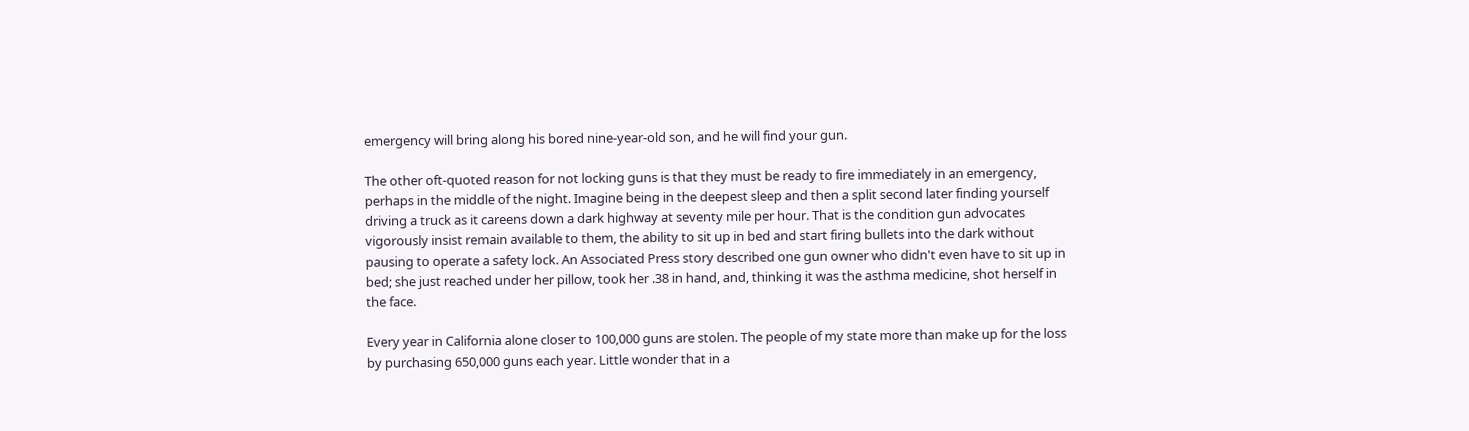emergency will bring along his bored nine-year-old son, and he will find your gun.

The other oft-quoted reason for not locking guns is that they must be ready to fire immediately in an emergency, perhaps in the middle of the night. Imagine being in the deepest sleep and then a split second later finding yourself driving a truck as it careens down a dark highway at seventy mile per hour. That is the condition gun advocates vigorously insist remain available to them, the ability to sit up in bed and start firing bullets into the dark without pausing to operate a safety lock. An Associated Press story described one gun owner who didn't even have to sit up in bed; she just reached under her pillow, took her .38 in hand, and, thinking it was the asthma medicine, shot herself in the face.

Every year in California alone closer to 100,000 guns are stolen. The people of my state more than make up for the loss by purchasing 650,000 guns each year. Little wonder that in a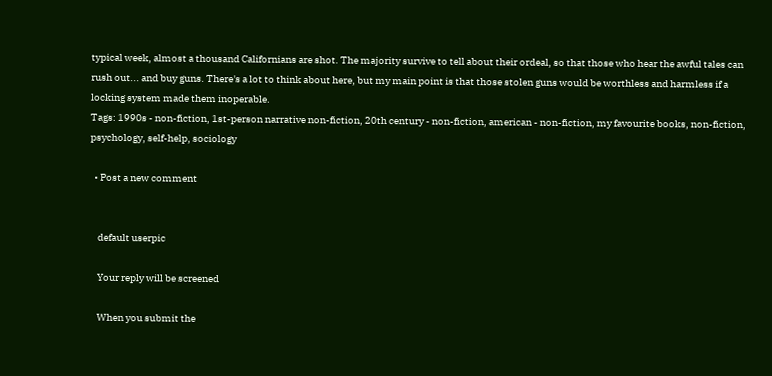typical week, almost a thousand Californians are shot. The majority survive to tell about their ordeal, so that those who hear the awful tales can rush out... and buy guns. There's a lot to think about here, but my main point is that those stolen guns would be worthless and harmless if a locking system made them inoperable.
Tags: 1990s - non-fiction, 1st-person narrative non-fiction, 20th century - non-fiction, american - non-fiction, my favourite books, non-fiction, psychology, self-help, sociology

  • Post a new comment


    default userpic

    Your reply will be screened

    When you submit the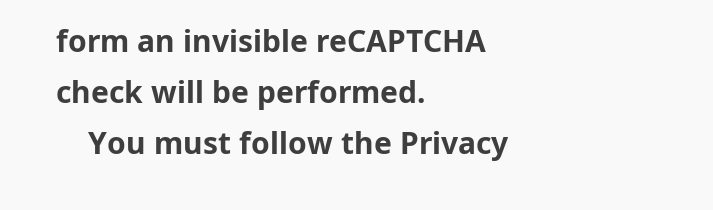form an invisible reCAPTCHA check will be performed.
    You must follow the Privacy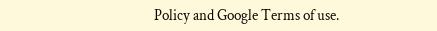Policy and Google Terms of use.